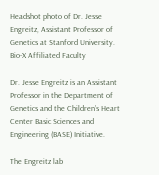Headshot photo of Dr. Jesse Engreitz, Assistant Professor of Genetics at Stanford University.
Bio-X Affiliated Faculty

Dr. Jesse Engreitz is an Assistant Professor in the Department of Genetics and the Children’s Heart Center Basic Sciences and Engineering (BASE) Initiative.

The Engreitz lab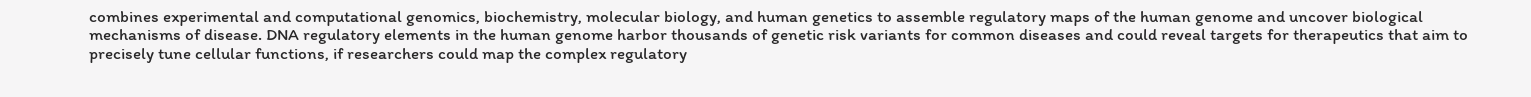combines experimental and computational genomics, biochemistry, molecular biology, and human genetics to assemble regulatory maps of the human genome and uncover biological mechanisms of disease. DNA regulatory elements in the human genome harbor thousands of genetic risk variants for common diseases and could reveal targets for therapeutics that aim to precisely tune cellular functions, if researchers could map the complex regulatory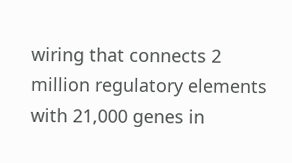wiring that connects 2 million regulatory elements with 21,000 genes in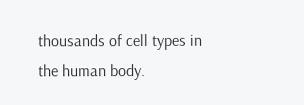thousands of cell types in the human body.